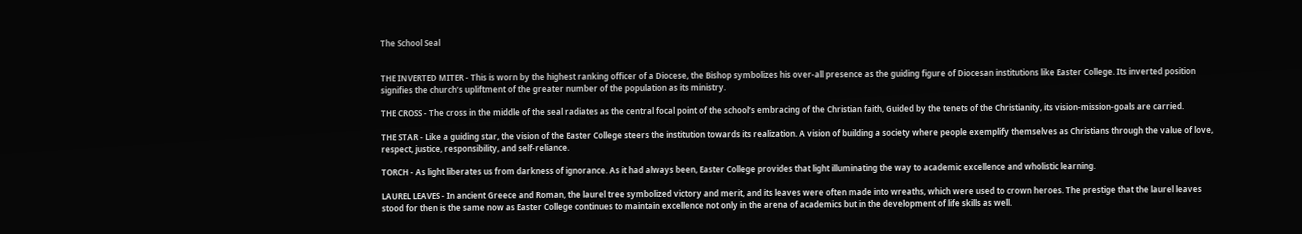The School Seal


THE INVERTED MITER - This is worn by the highest ranking officer of a Diocese, the Bishop symbolizes his over-all presence as the guiding figure of Diocesan institutions like Easter College. Its inverted position signifies the church’s upliftment of the greater number of the population as its ministry.

THE CROSS - The cross in the middle of the seal radiates as the central focal point of the school’s embracing of the Christian faith, Guided by the tenets of the Christianity, its vision-mission-goals are carried.

THE STAR - Like a guiding star, the vision of the Easter College steers the institution towards its realization. A vision of building a society where people exemplify themselves as Christians through the value of love, respect, justice, responsibility, and self-reliance.

TORCH - As light liberates us from darkness of ignorance. As it had always been, Easter College provides that light illuminating the way to academic excellence and wholistic learning.

LAUREL LEAVES - In ancient Greece and Roman, the laurel tree symbolized victory and merit, and its leaves were often made into wreaths, which were used to crown heroes. The prestige that the laurel leaves stood for then is the same now as Easter College continues to maintain excellence not only in the arena of academics but in the development of life skills as well.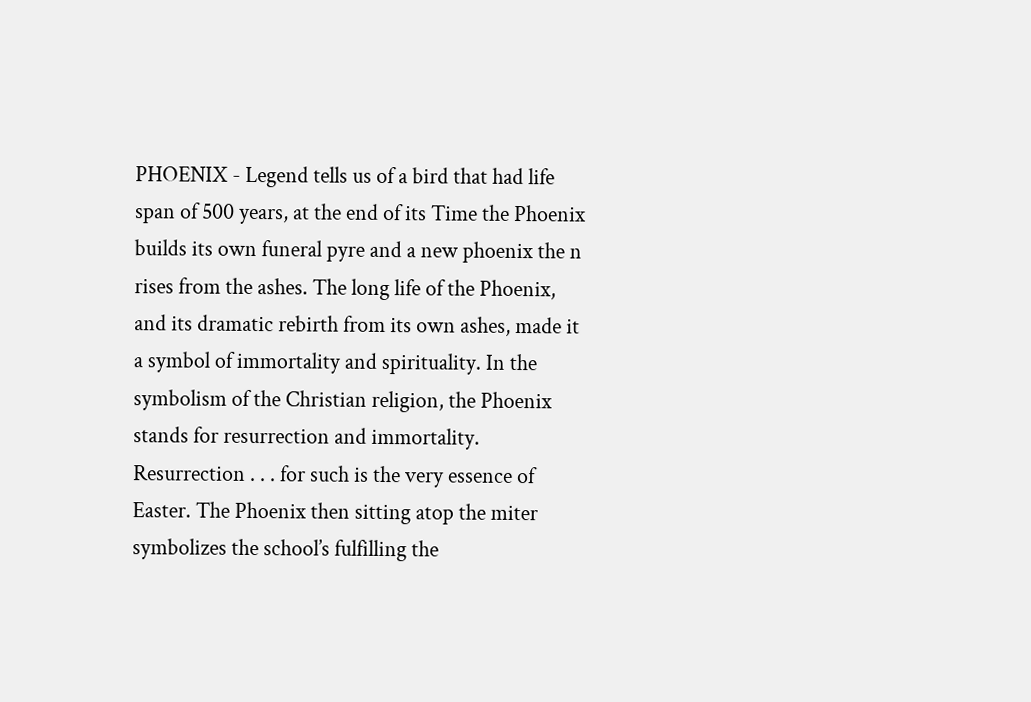PHOENIX - Legend tells us of a bird that had life span of 500 years, at the end of its Time the Phoenix builds its own funeral pyre and a new phoenix the n rises from the ashes. The long life of the Phoenix, and its dramatic rebirth from its own ashes, made it a symbol of immortality and spirituality. In the symbolism of the Christian religion, the Phoenix stands for resurrection and immortality. Resurrection . . . for such is the very essence of Easter. The Phoenix then sitting atop the miter symbolizes the school’s fulfilling the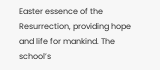Easter essence of the Resurrection, providing hope and life for mankind. The school’s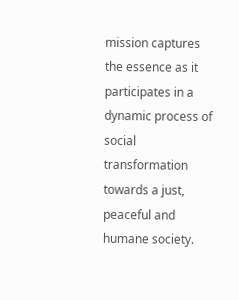mission captures the essence as it participates in a dynamic process of social transformation towards a just, peaceful and humane society.